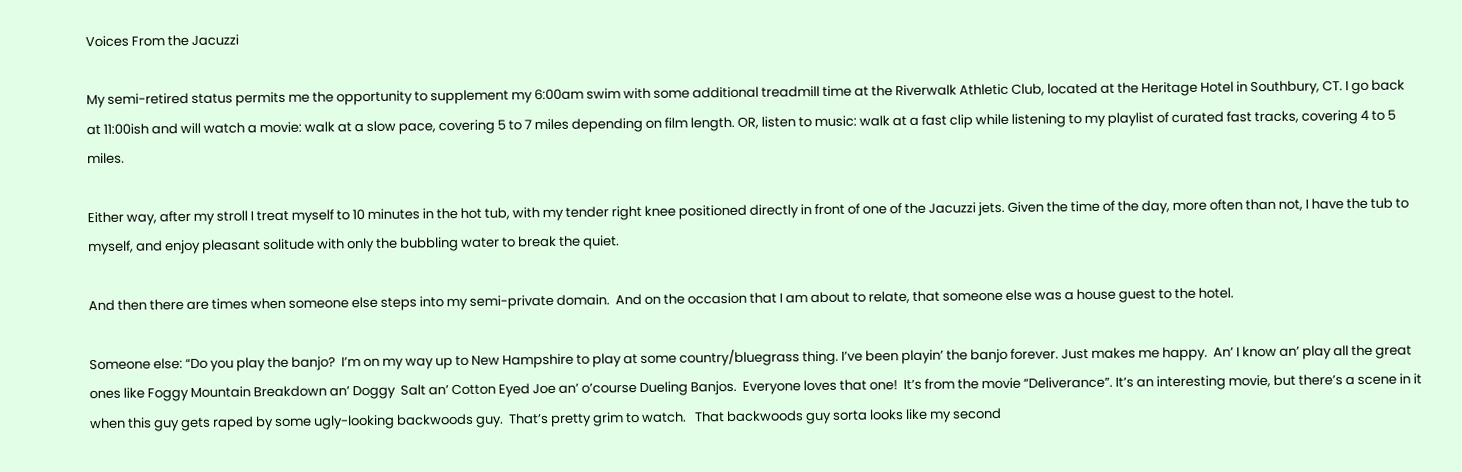Voices From the Jacuzzi

My semi-retired status permits me the opportunity to supplement my 6:00am swim with some additional treadmill time at the Riverwalk Athletic Club, located at the Heritage Hotel in Southbury, CT. I go back  at 11:00ish and will watch a movie: walk at a slow pace, covering 5 to 7 miles depending on film length. OR, listen to music: walk at a fast clip while listening to my playlist of curated fast tracks, covering 4 to 5 miles.

Either way, after my stroll I treat myself to 10 minutes in the hot tub, with my tender right knee positioned directly in front of one of the Jacuzzi jets. Given the time of the day, more often than not, I have the tub to myself, and enjoy pleasant solitude with only the bubbling water to break the quiet.

And then there are times when someone else steps into my semi-private domain.  And on the occasion that I am about to relate, that someone else was a house guest to the hotel.

Someone else: “Do you play the banjo?  I’m on my way up to New Hampshire to play at some country/bluegrass thing. I’ve been playin’ the banjo forever. Just makes me happy.  An’ I know an’ play all the great ones like Foggy Mountain Breakdown an’ Doggy  Salt an’ Cotton Eyed Joe an’ o’course Dueling Banjos.  Everyone loves that one!  It’s from the movie “Deliverance”. It’s an interesting movie, but there’s a scene in it when this guy gets raped by some ugly-looking backwoods guy.  That’s pretty grim to watch.   That backwoods guy sorta looks like my second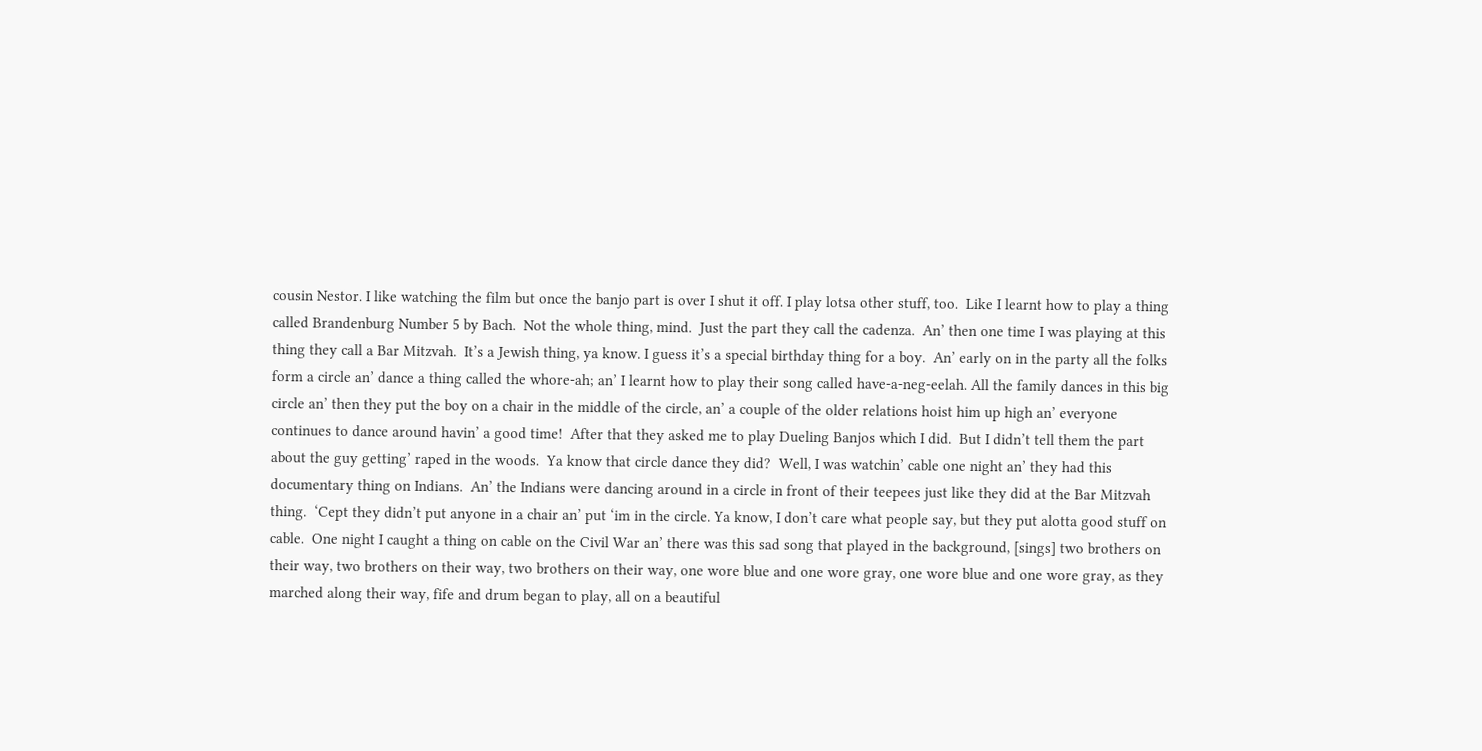cousin Nestor. I like watching the film but once the banjo part is over I shut it off. I play lotsa other stuff, too.  Like I learnt how to play a thing called Brandenburg Number 5 by Bach.  Not the whole thing, mind.  Just the part they call the cadenza.  An’ then one time I was playing at this thing they call a Bar Mitzvah.  It’s a Jewish thing, ya know. I guess it’s a special birthday thing for a boy.  An’ early on in the party all the folks form a circle an’ dance a thing called the whore-ah; an’ I learnt how to play their song called have-a-neg-eelah. All the family dances in this big circle an’ then they put the boy on a chair in the middle of the circle, an’ a couple of the older relations hoist him up high an’ everyone continues to dance around havin’ a good time!  After that they asked me to play Dueling Banjos which I did.  But I didn’t tell them the part about the guy getting’ raped in the woods.  Ya know that circle dance they did?  Well, I was watchin’ cable one night an’ they had this documentary thing on Indians.  An’ the Indians were dancing around in a circle in front of their teepees just like they did at the Bar Mitzvah thing.  ‘Cept they didn’t put anyone in a chair an’ put ‘im in the circle. Ya know, I don’t care what people say, but they put alotta good stuff on cable.  One night I caught a thing on cable on the Civil War an’ there was this sad song that played in the background, [sings] two brothers on their way, two brothers on their way, two brothers on their way, one wore blue and one wore gray, one wore blue and one wore gray, as they marched along their way, fife and drum began to play, all on a beautiful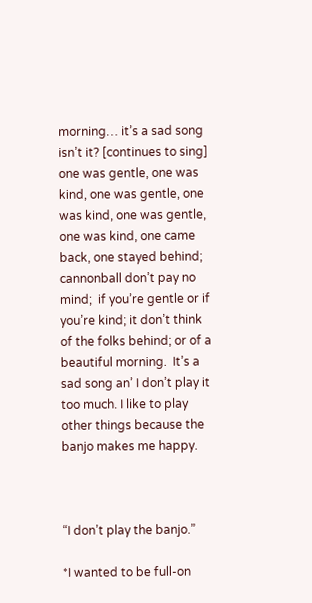morning… it’s a sad song isn’t it? [continues to sing] one was gentle, one was kind, one was gentle, one was kind, one was gentle, one was kind, one came back, one stayed behind;  cannonball don’t pay no mind;  if you’re gentle or if you’re kind; it don’t think of the folks behind; or of a beautiful morning.  It’s a sad song an’ I don’t play it too much. I like to play other things because the banjo makes me happy.



“I don’t play the banjo.”

*I wanted to be full-on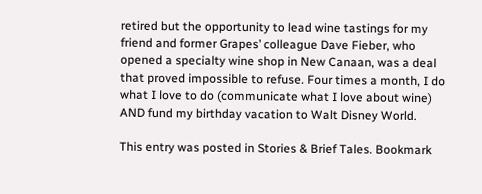retired but the opportunity to lead wine tastings for my friend and former Grapes’ colleague Dave Fieber, who opened a specialty wine shop in New Canaan, was a deal that proved impossible to refuse. Four times a month, I do what I love to do (communicate what I love about wine) AND fund my birthday vacation to Walt Disney World.

This entry was posted in Stories & Brief Tales. Bookmark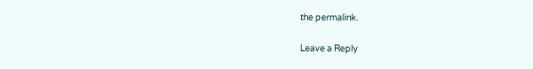the permalink.

Leave a Reply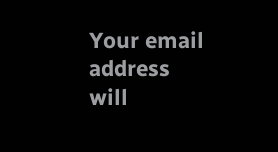Your email address will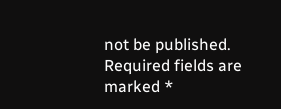not be published. Required fields are marked *